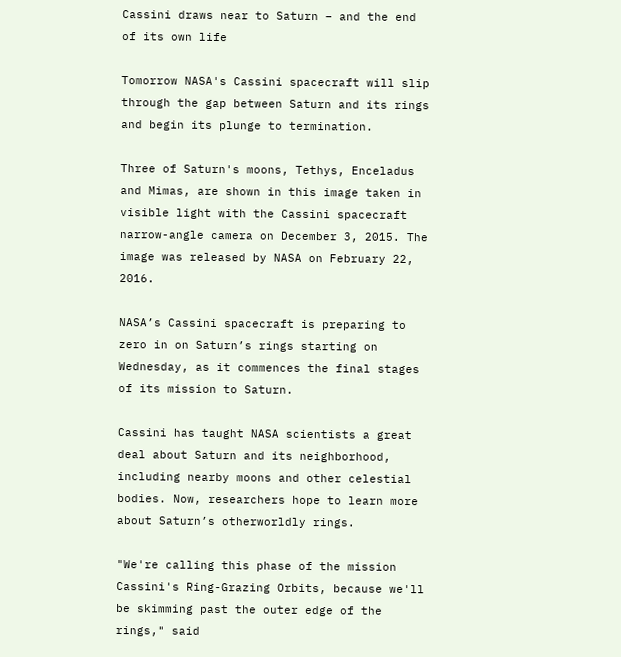Cassini draws near to Saturn – and the end of its own life

Tomorrow NASA's Cassini spacecraft will slip through the gap between Saturn and its rings and begin its plunge to termination.

Three of Saturn's moons, Tethys, Enceladus and Mimas, are shown in this image taken in visible light with the Cassini spacecraft narrow-angle camera on December 3, 2015. The image was released by NASA on February 22, 2016.

NASA’s Cassini spacecraft is preparing to zero in on Saturn’s rings starting on Wednesday, as it commences the final stages of its mission to Saturn.

Cassini has taught NASA scientists a great deal about Saturn and its neighborhood, including nearby moons and other celestial bodies. Now, researchers hope to learn more about Saturn’s otherworldly rings.

"We're calling this phase of the mission Cassini's Ring-Grazing Orbits, because we'll be skimming past the outer edge of the rings," said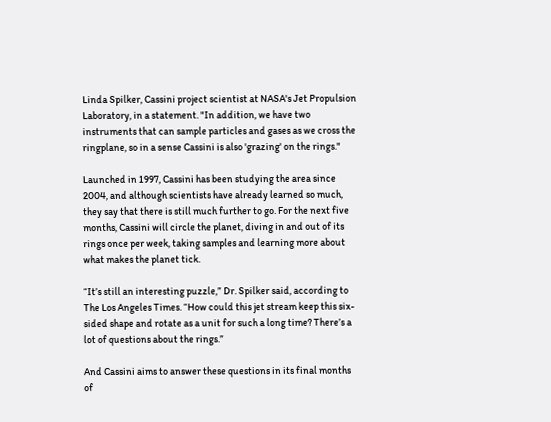Linda Spilker, Cassini project scientist at NASA's Jet Propulsion Laboratory, in a statement. "In addition, we have two instruments that can sample particles and gases as we cross the ringplane, so in a sense Cassini is also 'grazing' on the rings."

Launched in 1997, Cassini has been studying the area since 2004, and although scientists have already learned so much, they say that there is still much further to go. For the next five months, Cassini will circle the planet, diving in and out of its rings once per week, taking samples and learning more about what makes the planet tick.

“It’s still an interesting puzzle,” Dr. Spilker said, according to The Los Angeles Times. “How could this jet stream keep this six-sided shape and rotate as a unit for such a long time? There’s a lot of questions about the rings.”

And Cassini aims to answer these questions in its final months of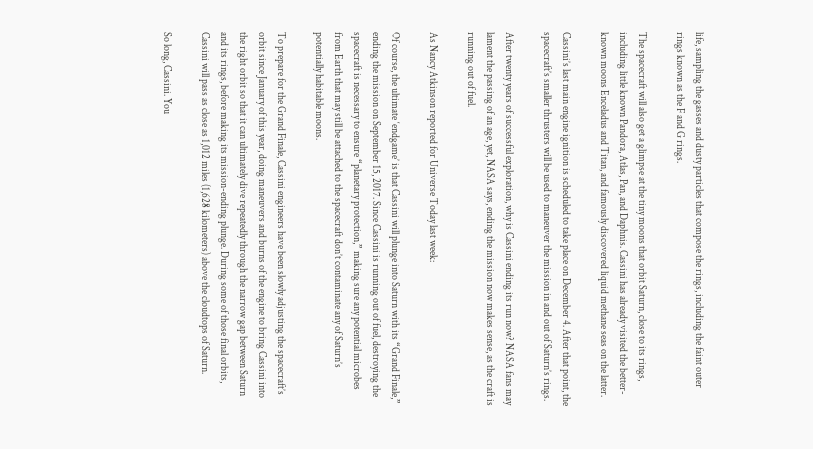life, sampling the gasses and dusty particles that compose the rings, including the faint outer rings known as the F and G rings.

The spacecraft will also get a glimpse at the tiny moons that orbit Saturn, close to its rings, including little known Pandora, Atlas, Pan, and Daphnis. Cassini has already visited the better-known moons Enceladus and Titan, and famously discovered liquid methane seas on the latter.

Cassini’s last main engine ignition is scheduled to take place on December 4. After that point, the spacecraft’s smaller thrusters will be used to maneuver the mission in and out of Saturn’s rings.

After twenty years of successful exploration, why is Cassini ending its run now? NASA fans may lament the passing of an age, yet, NASA says, ending the mission now makes sense, as the craft is running out of fuel.

As Nancy Atkinson reported for Universe Today last week:

Of course, the ultimate ‘endgame’ is that Cassini will plunge into Saturn with its “Grand Finale,” ending the mission on September 15, 2017. Since Cassini is running out of fuel, destroying the spacecraft is necessary to ensure “planetary protection,” making sure any potential microbes from Earth that may still be attached to the spacecraft don’t contaminate any of Saturn’s potentially habitable moons.

To prepare for the Grand Finale, Cassini engineers have been slowly adjusting the spacecraft’s orbit since January of this year, doing maneuvers and burns of the engine to bring Cassini into the right orbit so that it can ultimately dive repeatedly through the narrow gap between Saturn and its rings, before making its mission-ending plunge. During some of those final orbits, Cassini will pass as close as 1,012 miles (1,628 kilometers) above the cloudtops of Saturn.

So long, Cassini. You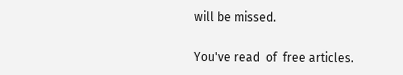will be missed.

You've read  of  free articles.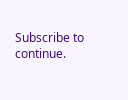Subscribe to continue.